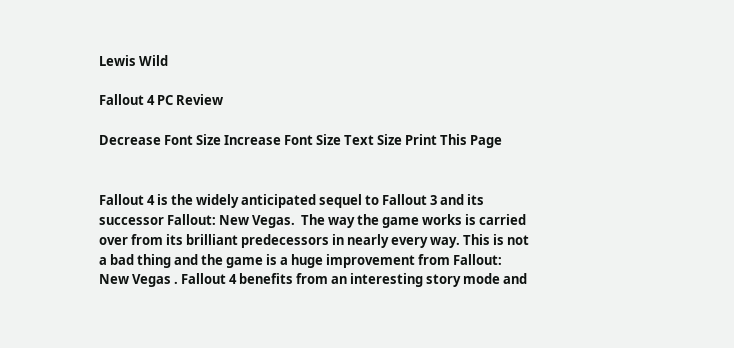Lewis Wild

Fallout 4 PC Review

Decrease Font Size Increase Font Size Text Size Print This Page


Fallout 4 is the widely anticipated sequel to Fallout 3 and its successor Fallout: New Vegas.  The way the game works is carried over from its brilliant predecessors in nearly every way. This is not a bad thing and the game is a huge improvement from Fallout: New Vegas . Fallout 4 benefits from an interesting story mode and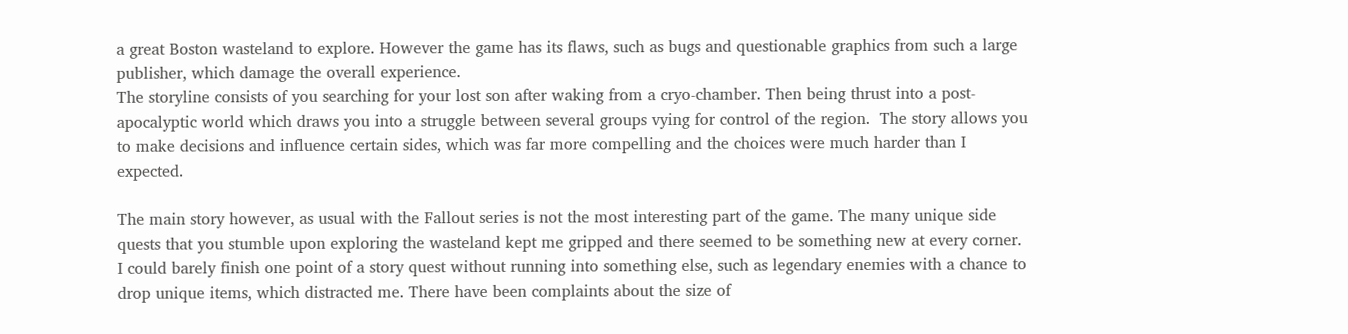a great Boston wasteland to explore. However the game has its flaws, such as bugs and questionable graphics from such a large publisher, which damage the overall experience.
The storyline consists of you searching for your lost son after waking from a cryo-chamber. Then being thrust into a post-apocalyptic world which draws you into a struggle between several groups vying for control of the region.  The story allows you to make decisions and influence certain sides, which was far more compelling and the choices were much harder than I expected.

The main story however, as usual with the Fallout series is not the most interesting part of the game. The many unique side quests that you stumble upon exploring the wasteland kept me gripped and there seemed to be something new at every corner. I could barely finish one point of a story quest without running into something else, such as legendary enemies with a chance to drop unique items, which distracted me. There have been complaints about the size of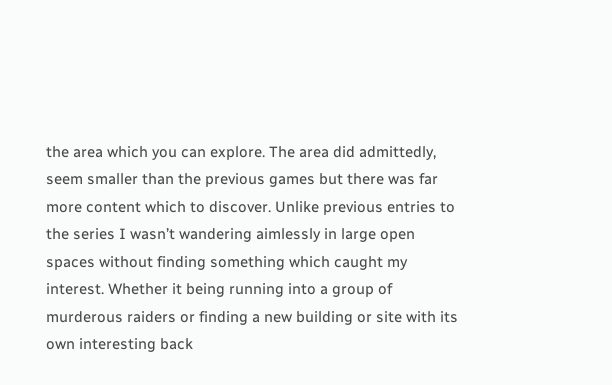the area which you can explore. The area did admittedly, seem smaller than the previous games but there was far more content which to discover. Unlike previous entries to the series I wasn’t wandering aimlessly in large open spaces without finding something which caught my interest. Whether it being running into a group of murderous raiders or finding a new building or site with its own interesting back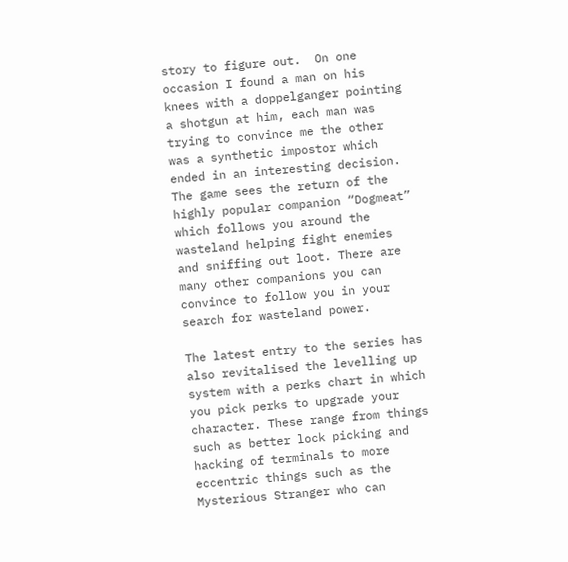story to figure out.  On one occasion I found a man on his knees with a doppelganger pointing a shotgun at him, each man was trying to convince me the other was a synthetic impostor which ended in an interesting decision.   The game sees the return of the highly popular companion “Dogmeat” which follows you around the wasteland helping fight enemies and sniffing out loot. There are many other companions you can convince to follow you in your search for wasteland power.

The latest entry to the series has also revitalised the levelling up system with a perks chart in which you pick perks to upgrade your character. These range from things such as better lock picking and hacking of terminals to more eccentric things such as the Mysterious Stranger who can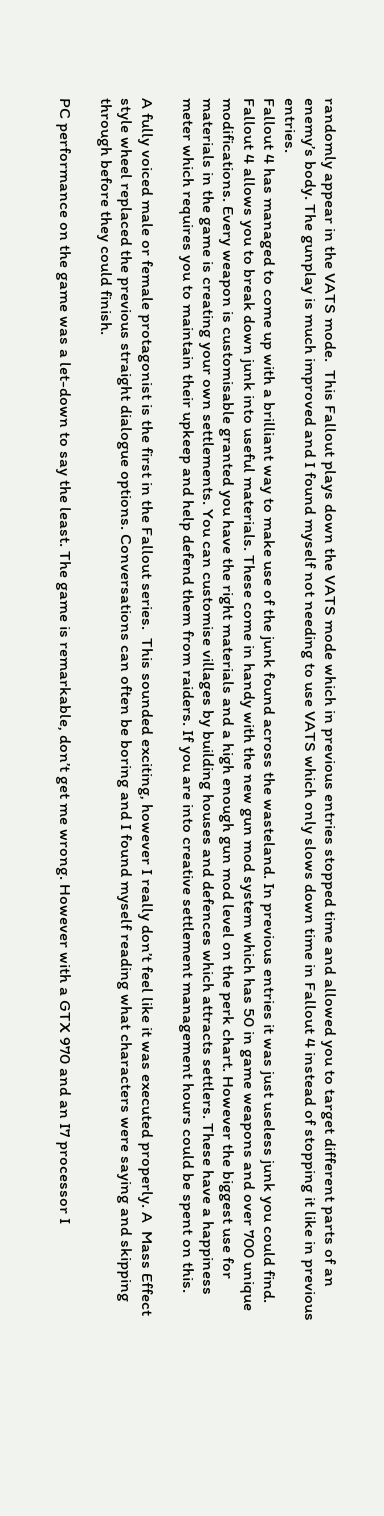randomly appear in the VATS mode.  This Fallout plays down the VATS mode which in previous entries stopped time and allowed you to target different parts of an enemy’s body. The gunplay is much improved and I found myself not needing to use VATS which only slows down time in Fallout 4 instead of stopping it like in previous entries.
Fallout 4 has managed to come up with a brilliant way to make use of the junk found across the wasteland. In previous entries it was just useless junk you could find. Fallout 4 allows you to break down junk into useful materials. These come in handy with the new gun mod system which has 50 in game weapons and over 700 unique modifications. Every weapon is customisable granted you have the right materials and a high enough gun mod level on the perk chart. However the biggest use for materials in the game is creating your own settlements. You can customise villages by building houses and defences which attracts settlers. These have a happiness meter which requires you to maintain their upkeep and help defend them from raiders. If you are into creative settlement management hours could be spent on this.

A fully voiced male or female protagonist is the first in the Fallout series.  This sounded exciting, however I really don’t feel like it was executed properly. A  Mass Effect style wheel replaced the previous straight dialogue options. Conversations can often be boring and I found myself reading what characters were saying and skipping through before they could finish.

PC performance on the game was a let-down to say the least. The game is remarkable, don’t get me wrong. However with a GTX 970 and an I7 processor I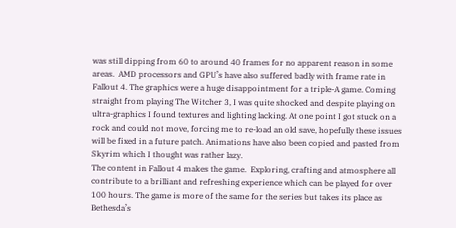was still dipping from 60 to around 40 frames for no apparent reason in some areas.  AMD processors and GPU’s have also suffered badly with frame rate in Fallout 4. The graphics were a huge disappointment for a triple-A game. Coming straight from playing The Witcher 3, I was quite shocked and despite playing on ultra-graphics I found textures and lighting lacking. At one point I got stuck on a rock and could not move, forcing me to re-load an old save, hopefully these issues will be fixed in a future patch. Animations have also been copied and pasted from Skyrim which I thought was rather lazy.
The content in Fallout 4 makes the game.  Exploring, crafting and atmosphere all contribute to a brilliant and refreshing experience which can be played for over 100 hours. The game is more of the same for the series but takes its place as Bethesda’s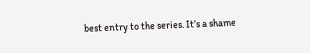best entry to the series. It’s a shame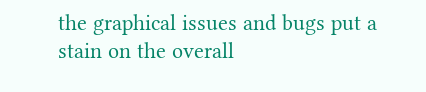the graphical issues and bugs put a stain on the overall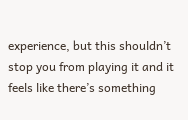experience, but this shouldn’t stop you from playing it and it feels like there’s something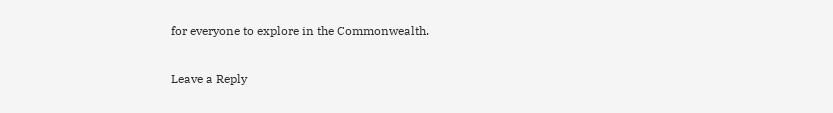for everyone to explore in the Commonwealth.

Leave a Reply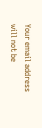Your email address will not be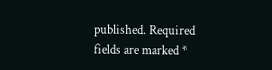published. Required fields are marked *